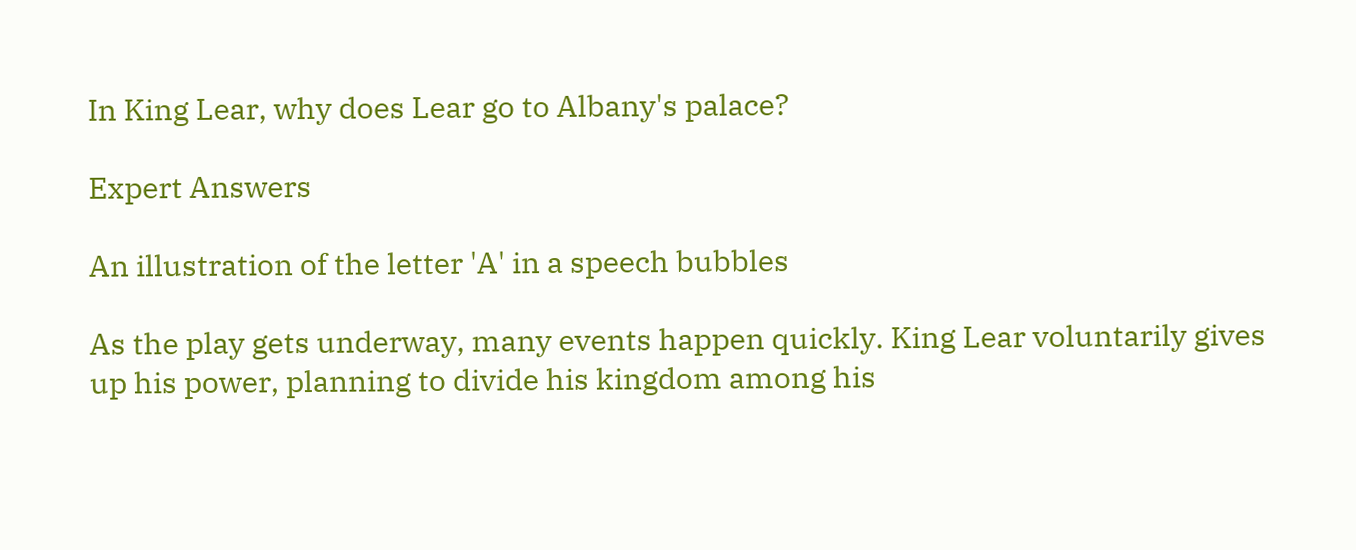In King Lear, why does Lear go to Albany's palace?

Expert Answers

An illustration of the letter 'A' in a speech bubbles

As the play gets underway, many events happen quickly. King Lear voluntarily gives up his power, planning to divide his kingdom among his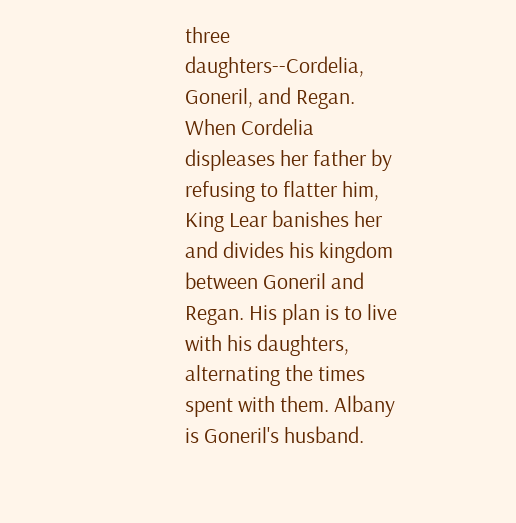three daughters--Cordelia, Goneril, and Regan. When Cordelia displeases her father by refusing to flatter him, King Lear banishes her and divides his kingdom between Goneril and Regan. His plan is to live with his daughters, alternating the times spent with them. Albany is Goneril's husband.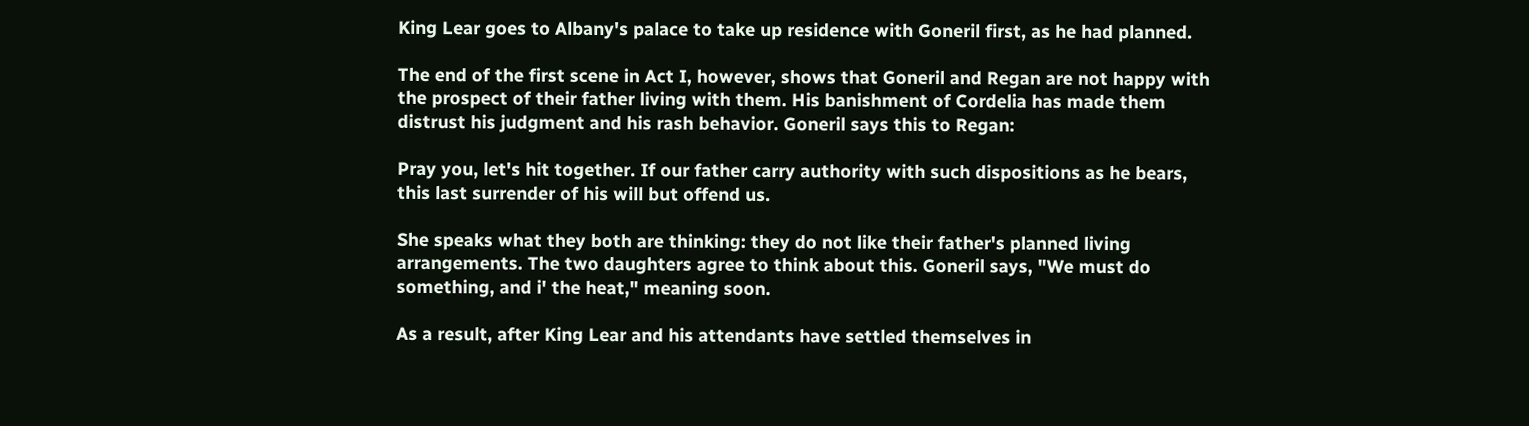King Lear goes to Albany's palace to take up residence with Goneril first, as he had planned.

The end of the first scene in Act I, however, shows that Goneril and Regan are not happy with the prospect of their father living with them. His banishment of Cordelia has made them distrust his judgment and his rash behavior. Goneril says this to Regan:

Pray you, let's hit together. If our father carry authority with such dispositions as he bears, this last surrender of his will but offend us.

She speaks what they both are thinking: they do not like their father's planned living arrangements. The two daughters agree to think about this. Goneril says, "We must do something, and i' the heat," meaning soon.

As a result, after King Lear and his attendants have settled themselves in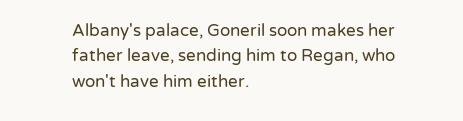Albany's palace, Goneril soon makes her father leave, sending him to Regan, who won't have him either.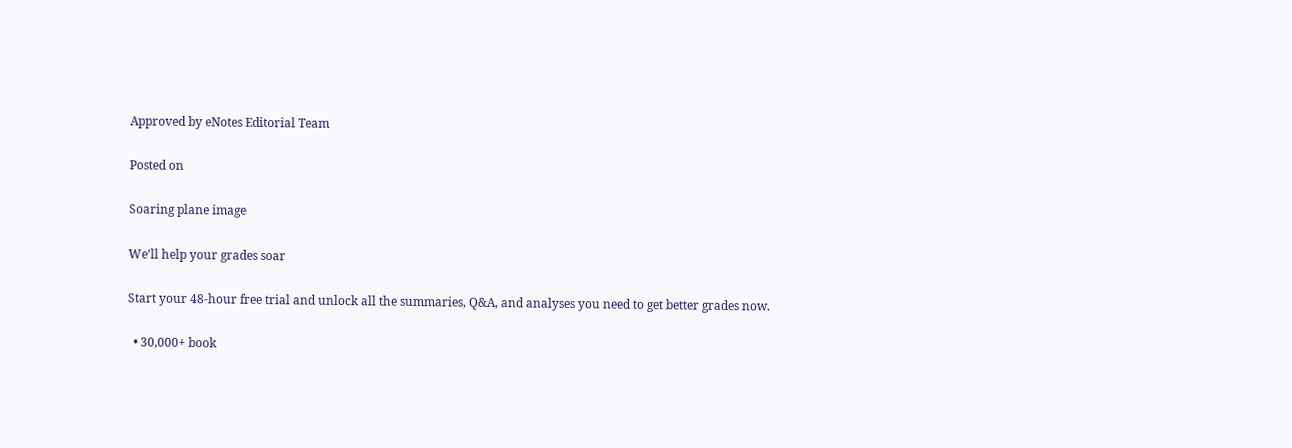Approved by eNotes Editorial Team

Posted on

Soaring plane image

We’ll help your grades soar

Start your 48-hour free trial and unlock all the summaries, Q&A, and analyses you need to get better grades now.

  • 30,000+ book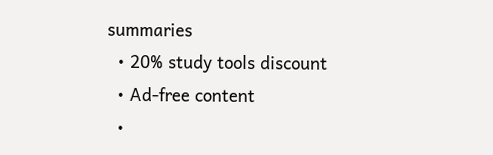summaries
  • 20% study tools discount
  • Ad-free content
  •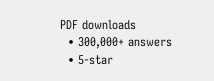PDF downloads
  • 300,000+ answers
  • 5-star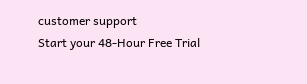customer support
Start your 48-Hour Free Trial